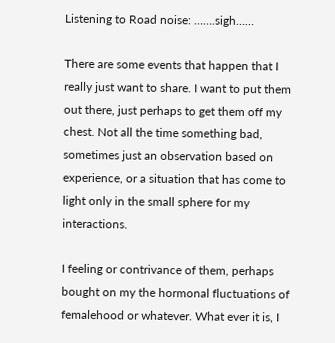Listening to Road noise: …….sigh……

There are some events that happen that I really just want to share. I want to put them out there, just perhaps to get them off my chest. Not all the time something bad, sometimes just an observation based on experience, or a situation that has come to light only in the small sphere for my interactions.

I feeling or contrivance of them, perhaps bought on my the hormonal fluctuations of femalehood or whatever. What ever it is, I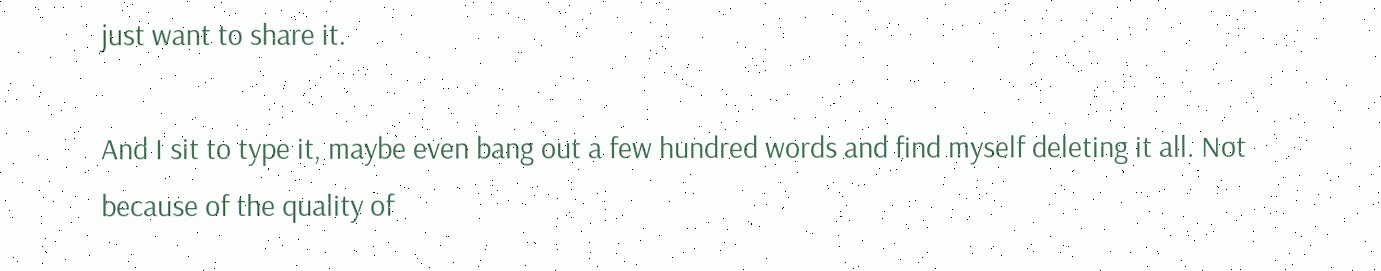just want to share it.

And I sit to type it, maybe even bang out a few hundred words and find myself deleting it all. Not because of the quality of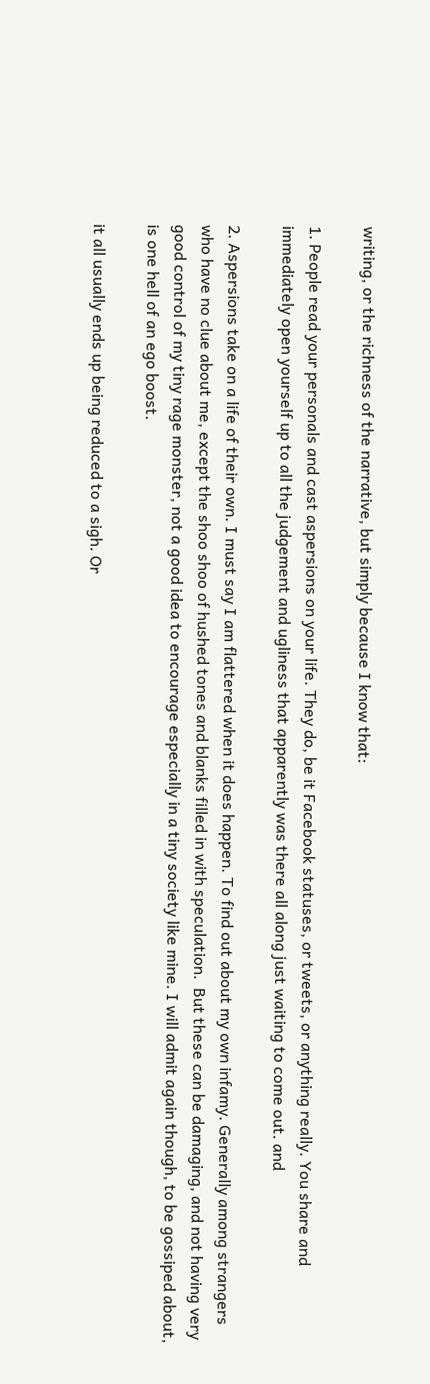writing, or the richness of the narrative, but simply because I know that:

1. People read your personals and cast aspersions on your life. They do, be it Facebook statuses, or tweets, or anything really. You share and immediately open yourself up to all the judgement and ugliness that apparently was there all along just waiting to come out. and

2. Aspersions take on a life of their own. I must say I am flattered when it does happen. To find out about my own infamy. Generally among strangers who have no clue about me, except the shoo shoo of hushed tones and blanks filled in with speculation.  But these can be damaging, and not having very good control of my tiny rage monster, not a good idea to encourage especially in a tiny society like mine. I will admit again though, to be gossiped about, is one hell of an ego boost.

it all usually ends up being reduced to a sigh. Or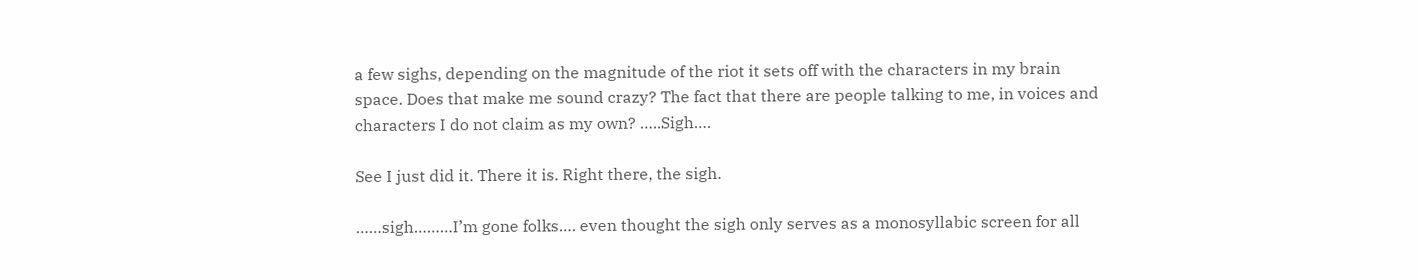a few sighs, depending on the magnitude of the riot it sets off with the characters in my brain space. Does that make me sound crazy? The fact that there are people talking to me, in voices and characters I do not claim as my own? …..Sigh….

See I just did it. There it is. Right there, the sigh.

……sigh………I’m gone folks…. even thought the sigh only serves as a monosyllabic screen for all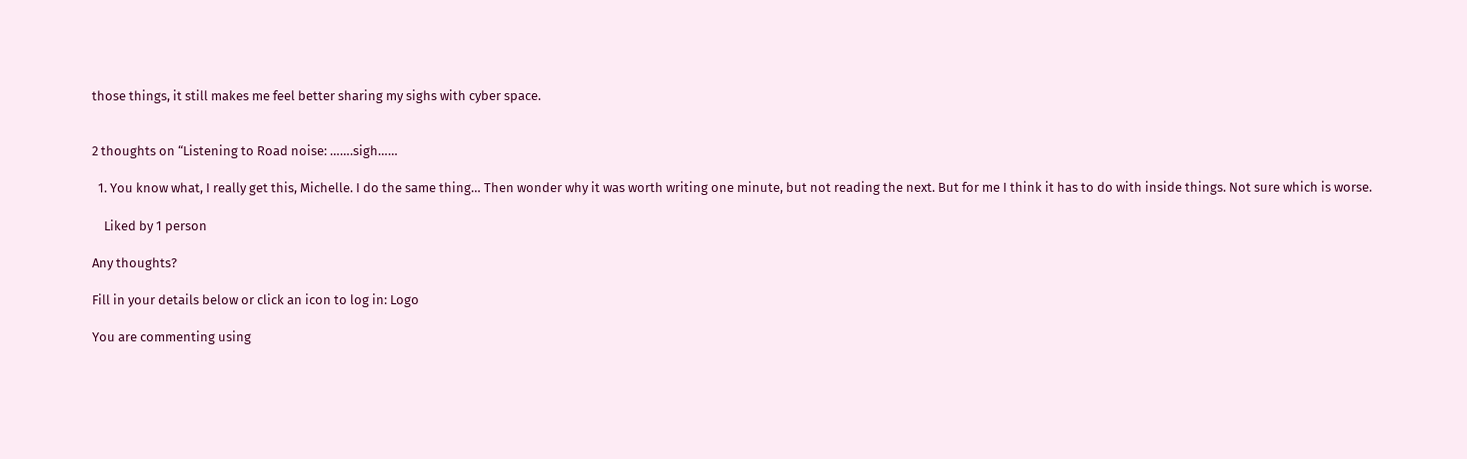those things, it still makes me feel better sharing my sighs with cyber space.


2 thoughts on “Listening to Road noise: …….sigh……

  1. You know what, I really get this, Michelle. I do the same thing… Then wonder why it was worth writing one minute, but not reading the next. But for me I think it has to do with inside things. Not sure which is worse.

    Liked by 1 person

Any thoughts?

Fill in your details below or click an icon to log in: Logo

You are commenting using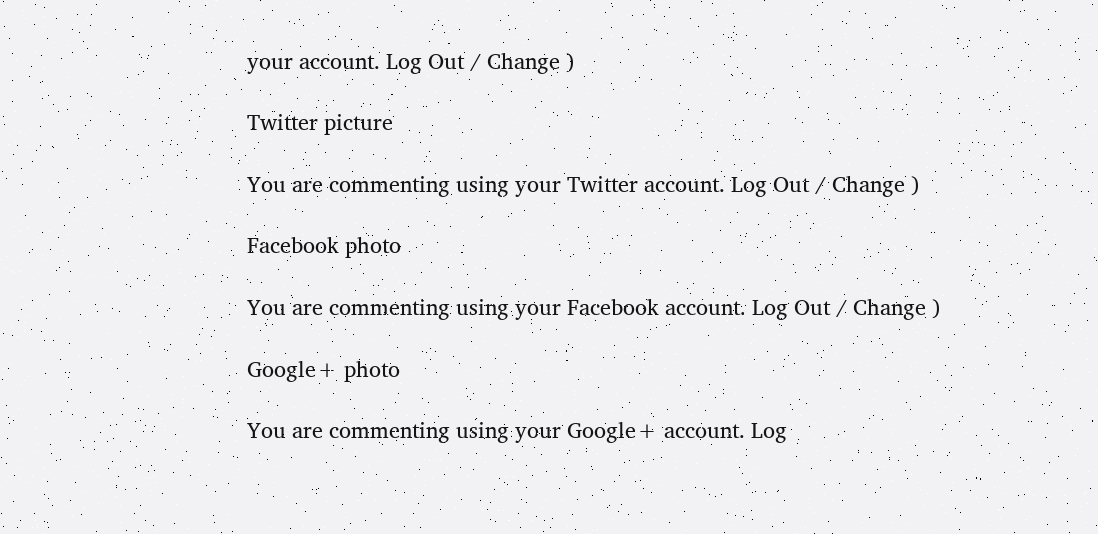your account. Log Out / Change )

Twitter picture

You are commenting using your Twitter account. Log Out / Change )

Facebook photo

You are commenting using your Facebook account. Log Out / Change )

Google+ photo

You are commenting using your Google+ account. Log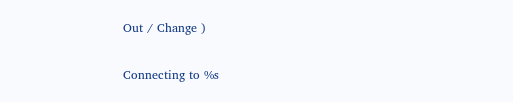Out / Change )

Connecting to %s